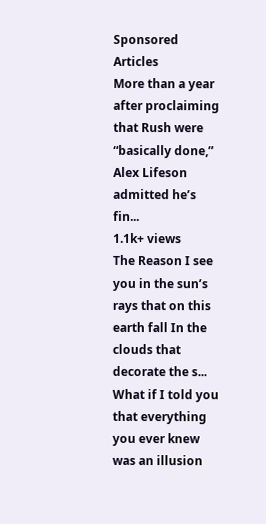Sponsored Articles
More than a year after proclaiming that Rush were “basically done,” Alex Lifeson admitted he’s fin...
1.1k+ views
The Reason I see you in the sun’s rays that on this earth fall In the clouds that decorate the s...
What if I told you that everything you ever knew was an illusion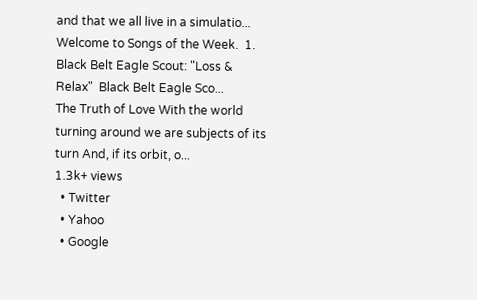and that we all live in a simulatio...
Welcome to Songs of the Week.  1. Black Belt Eagle Scout: "Loss & Relax"  Black Belt Eagle Sco...
The Truth of Love With the world turning around we are subjects of its turn And, if its orbit, o...
1.3k+ views
  • Twitter
  • Yahoo
  • Google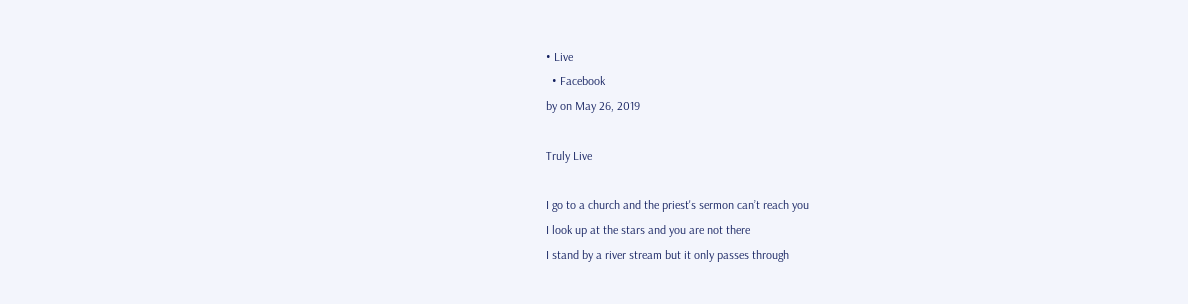• Live
  • Facebook
by on May 26, 2019

Truly Live

I go to a church and the priest's sermon can’t reach you
I look up at the stars and you are not there
I stand by a river stream but it only passes through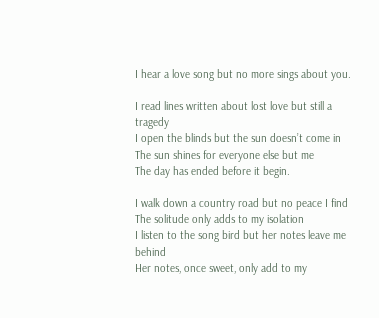I hear a love song but no more sings about you.

I read lines written about lost love but still a tragedy
I open the blinds but the sun doesn’t come in
The sun shines for everyone else but me
The day has ended before it begin.

I walk down a country road but no peace I find
The solitude only adds to my isolation
I listen to the song bird but her notes leave me behind
Her notes, once sweet, only add to my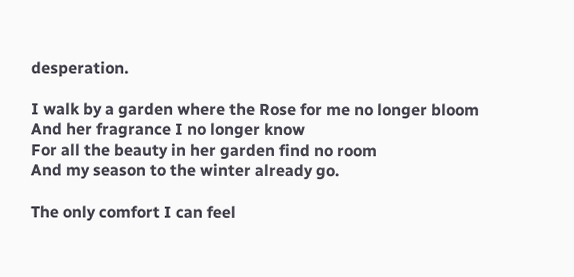desperation.

I walk by a garden where the Rose for me no longer bloom
And her fragrance I no longer know
For all the beauty in her garden find no room
And my season to the winter already go.

The only comfort I can feel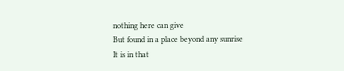nothing here can give
But found in a place beyond any sunrise
It is in that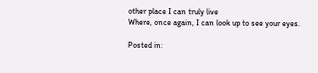other place I can truly live
Where, once again, I can look up to see your eyes.

Posted in: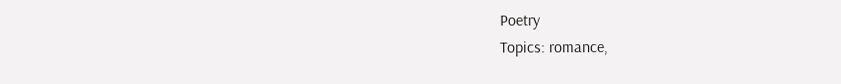Poetry
Topics: romance,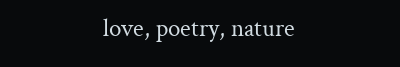love, poetry, nature